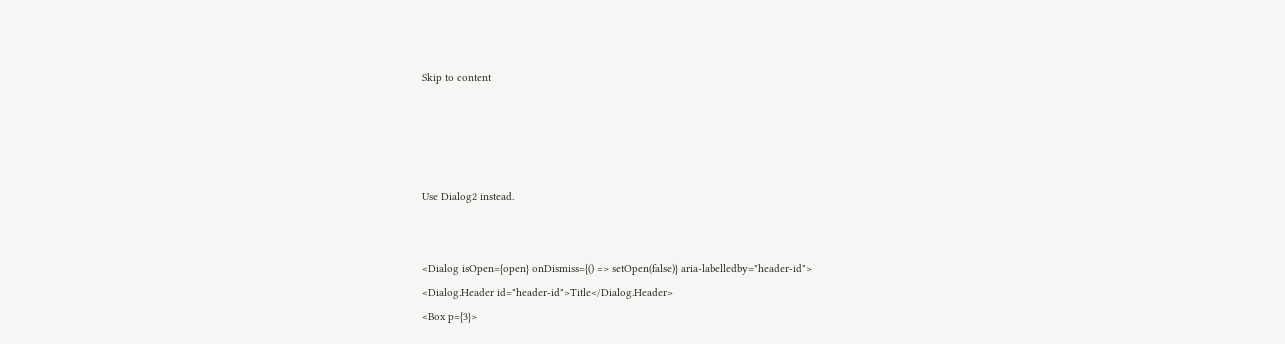Skip to content




Use Dialog2 instead.


<Dialog isOpen={open} onDismiss={() => setOpen(false)} aria-labelledby="header-id">
<Dialog.Header id="header-id">Title</Dialog.Header>
<Box p={3}>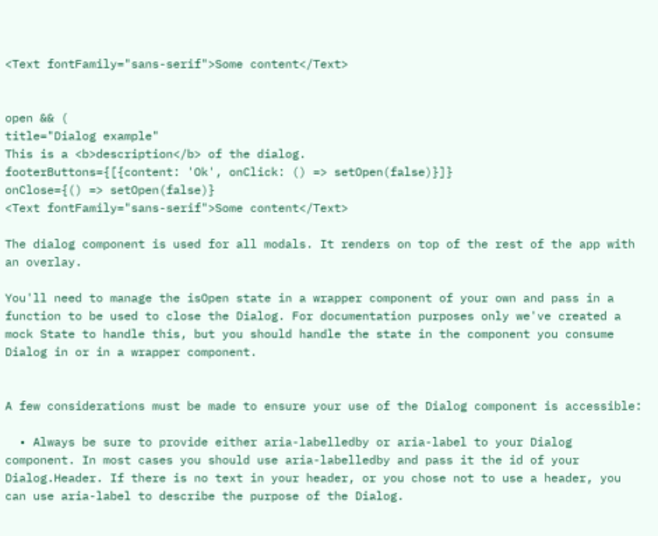<Text fontFamily="sans-serif">Some content</Text>


open && (
title="Dialog example"
This is a <b>description</b> of the dialog.
footerButtons={[{content: 'Ok', onClick: () => setOpen(false)}]}
onClose={() => setOpen(false)}
<Text fontFamily="sans-serif">Some content</Text>

The dialog component is used for all modals. It renders on top of the rest of the app with an overlay.

You'll need to manage the isOpen state in a wrapper component of your own and pass in a function to be used to close the Dialog. For documentation purposes only we've created a mock State to handle this, but you should handle the state in the component you consume Dialog in or in a wrapper component.


A few considerations must be made to ensure your use of the Dialog component is accessible:

  • Always be sure to provide either aria-labelledby or aria-label to your Dialog component. In most cases you should use aria-labelledby and pass it the id of your Dialog.Header. If there is no text in your header, or you chose not to use a header, you can use aria-label to describe the purpose of the Dialog.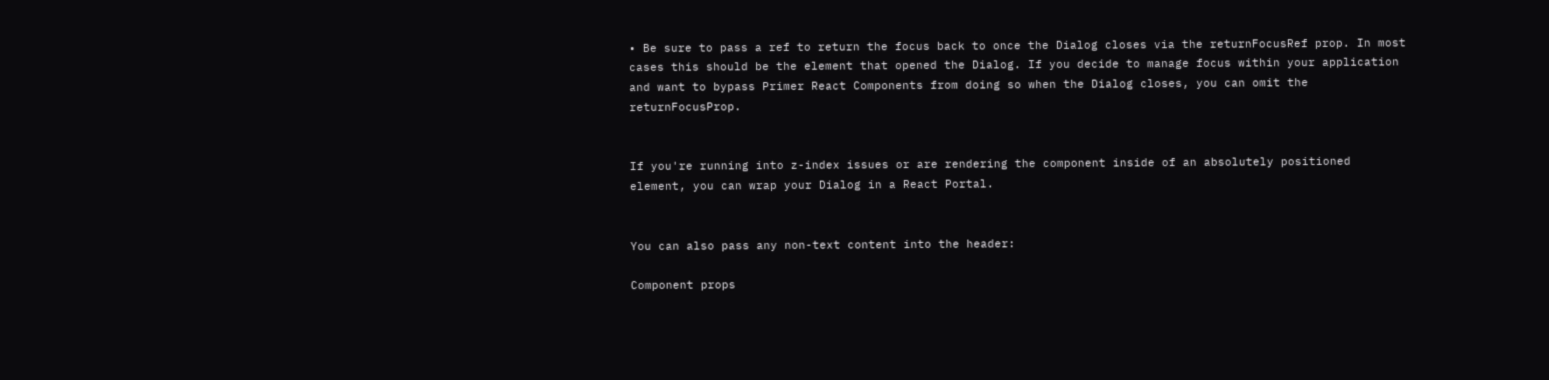• Be sure to pass a ref to return the focus back to once the Dialog closes via the returnFocusRef prop. In most cases this should be the element that opened the Dialog. If you decide to manage focus within your application and want to bypass Primer React Components from doing so when the Dialog closes, you can omit the returnFocusProp.


If you're running into z-index issues or are rendering the component inside of an absolutely positioned element, you can wrap your Dialog in a React Portal.


You can also pass any non-text content into the header:

Component props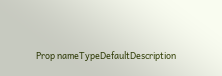Prop nameTypeDefaultDescription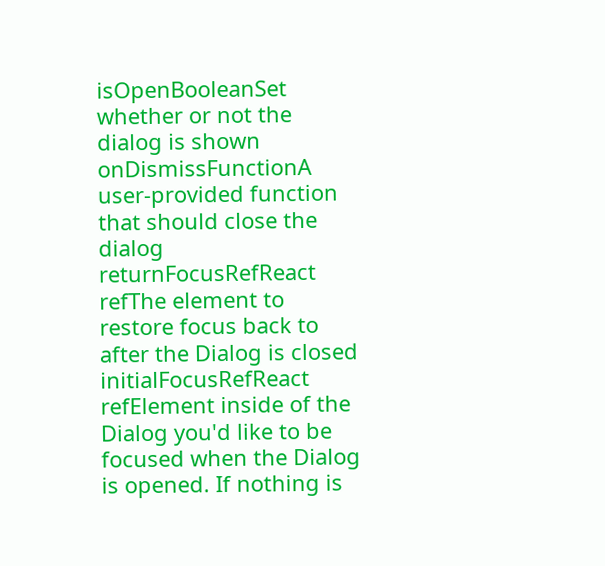isOpenBooleanSet whether or not the dialog is shown
onDismissFunctionA user-provided function that should close the dialog
returnFocusRefReact refThe element to restore focus back to after the Dialog is closed
initialFocusRefReact refElement inside of the Dialog you'd like to be focused when the Dialog is opened. If nothing is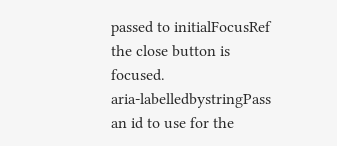passed to initialFocusRef the close button is focused.
aria-labelledbystringPass an id to use for the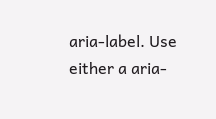aria-label. Use either a aria-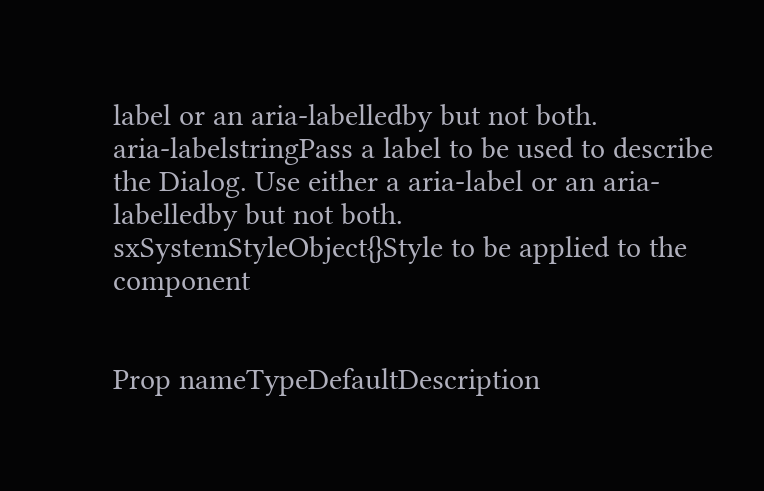label or an aria-labelledby but not both.
aria-labelstringPass a label to be used to describe the Dialog. Use either a aria-label or an aria-labelledby but not both.
sxSystemStyleObject{}Style to be applied to the component


Prop nameTypeDefaultDescription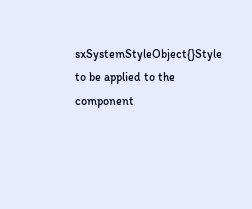sxSystemStyleObject{}Style to be applied to the component